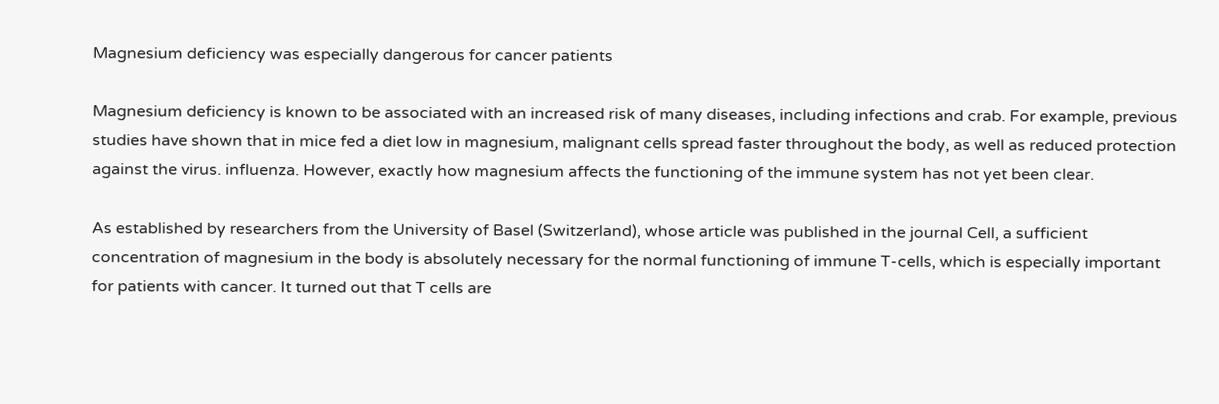Magnesium deficiency was especially dangerous for cancer patients

Magnesium deficiency is known to be associated with an increased risk of many diseases, including infections and crab. For example, previous studies have shown that in mice fed a diet low in magnesium, malignant cells spread faster throughout the body, as well as reduced protection against the virus. influenza. However, exactly how magnesium affects the functioning of the immune system has not yet been clear.

As established by researchers from the University of Basel (Switzerland), whose article was published in the journal Cell, a sufficient concentration of magnesium in the body is absolutely necessary for the normal functioning of immune T-cells, which is especially important for patients with cancer. It turned out that T cells are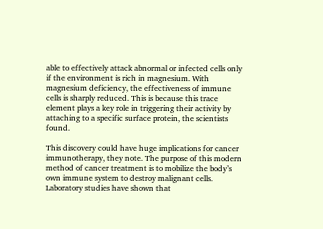able to effectively attack abnormal or infected cells only if the environment is rich in magnesium. With magnesium deficiency, the effectiveness of immune cells is sharply reduced. This is because this trace element plays a key role in triggering their activity by attaching to a specific surface protein, the scientists found.

This discovery could have huge implications for cancer immunotherapy, they note. The purpose of this modern method of cancer treatment is to mobilize the body’s own immune system to destroy malignant cells. Laboratory studies have shown that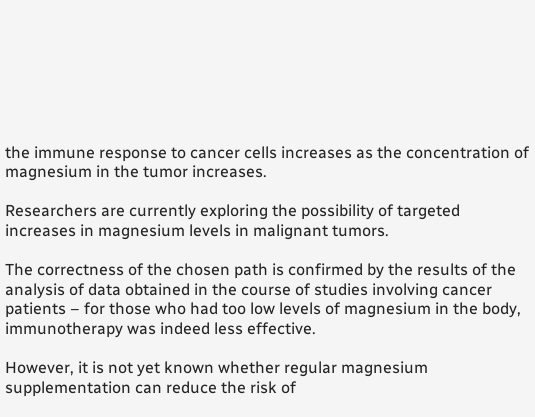the immune response to cancer cells increases as the concentration of magnesium in the tumor increases.

Researchers are currently exploring the possibility of targeted increases in magnesium levels in malignant tumors.

The correctness of the chosen path is confirmed by the results of the analysis of data obtained in the course of studies involving cancer patients – for those who had too low levels of magnesium in the body, immunotherapy was indeed less effective.

However, it is not yet known whether regular magnesium supplementation can reduce the risk of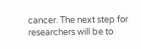cancer. The next step for researchers will be to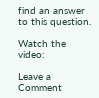find an answer to this question.

Watch the video:

Leave a Comment